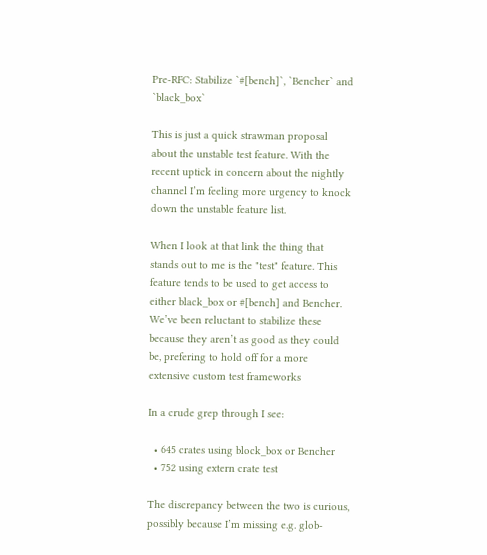Pre-RFC: Stabilize `#[bench]`, `Bencher` and `black_box`

This is just a quick strawman proposal about the unstable test feature. With the recent uptick in concern about the nightly channel I’m feeling more urgency to knock down the unstable feature list.

When I look at that link the thing that stands out to me is the "test" feature. This feature tends to be used to get access to either black_box or #[bench] and Bencher. We’ve been reluctant to stabilize these because they aren’t as good as they could be, prefering to hold off for a more extensive custom test frameworks

In a crude grep through I see:

  • 645 crates using block_box or Bencher
  • 752 using extern crate test

The discrepancy between the two is curious, possibly because I’m missing e.g. glob-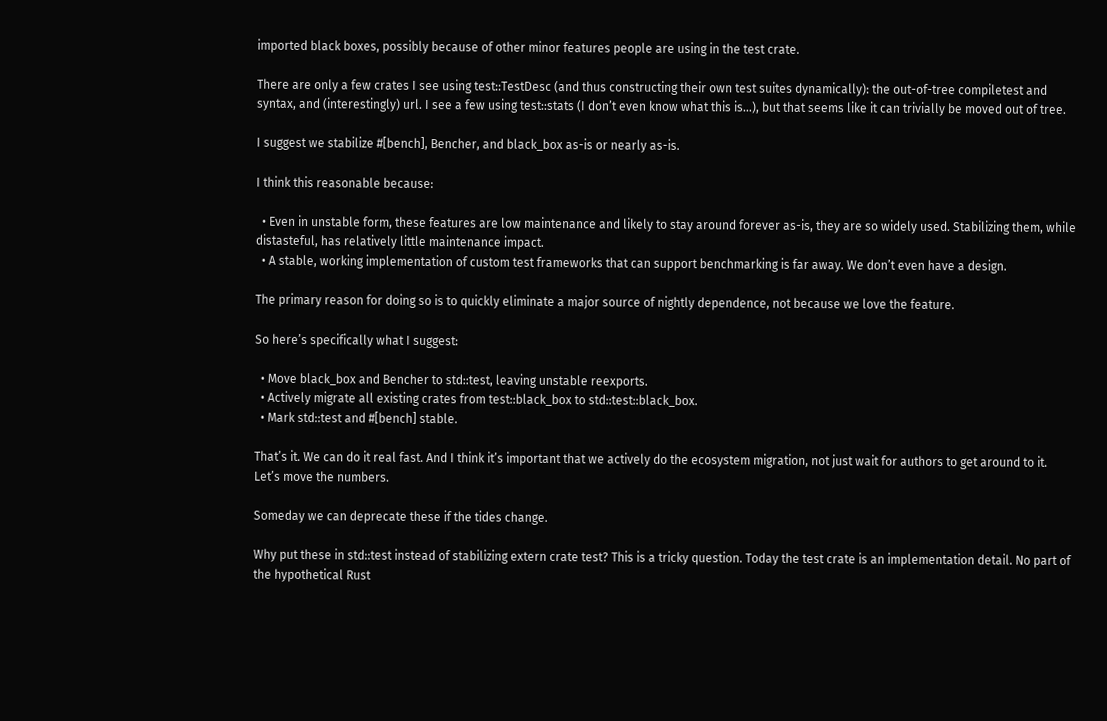imported black boxes, possibly because of other minor features people are using in the test crate.

There are only a few crates I see using test::TestDesc (and thus constructing their own test suites dynamically): the out-of-tree compiletest and syntax, and (interestingly) url. I see a few using test::stats (I don’t even know what this is…), but that seems like it can trivially be moved out of tree.

I suggest we stabilize #[bench], Bencher, and black_box as-is or nearly as-is.

I think this reasonable because:

  • Even in unstable form, these features are low maintenance and likely to stay around forever as-is, they are so widely used. Stabilizing them, while distasteful, has relatively little maintenance impact.
  • A stable, working implementation of custom test frameworks that can support benchmarking is far away. We don’t even have a design.

The primary reason for doing so is to quickly eliminate a major source of nightly dependence, not because we love the feature.

So here’s specifically what I suggest:

  • Move black_box and Bencher to std::test, leaving unstable reexports.
  • Actively migrate all existing crates from test::black_box to std::test::black_box.
  • Mark std::test and #[bench] stable.

That’s it. We can do it real fast. And I think it’s important that we actively do the ecosystem migration, not just wait for authors to get around to it. Let’s move the numbers.

Someday we can deprecate these if the tides change.

Why put these in std::test instead of stabilizing extern crate test? This is a tricky question. Today the test crate is an implementation detail. No part of the hypothetical Rust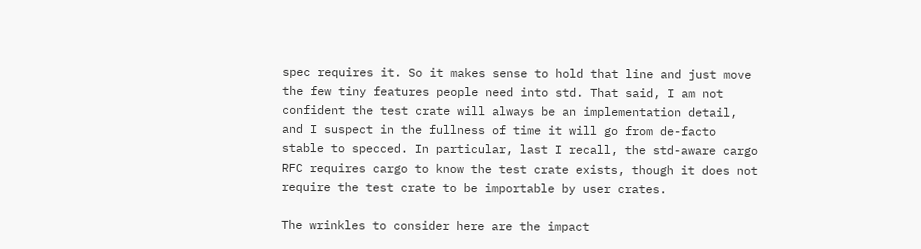spec requires it. So it makes sense to hold that line and just move the few tiny features people need into std. That said, I am not confident the test crate will always be an implementation detail, and I suspect in the fullness of time it will go from de-facto stable to specced. In particular, last I recall, the std-aware cargo RFC requires cargo to know the test crate exists, though it does not require the test crate to be importable by user crates.

The wrinkles to consider here are the impact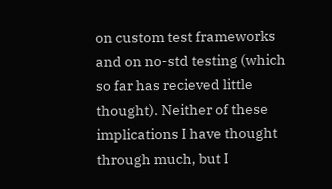on custom test frameworks and on no-std testing (which so far has recieved little thought). Neither of these implications I have thought through much, but I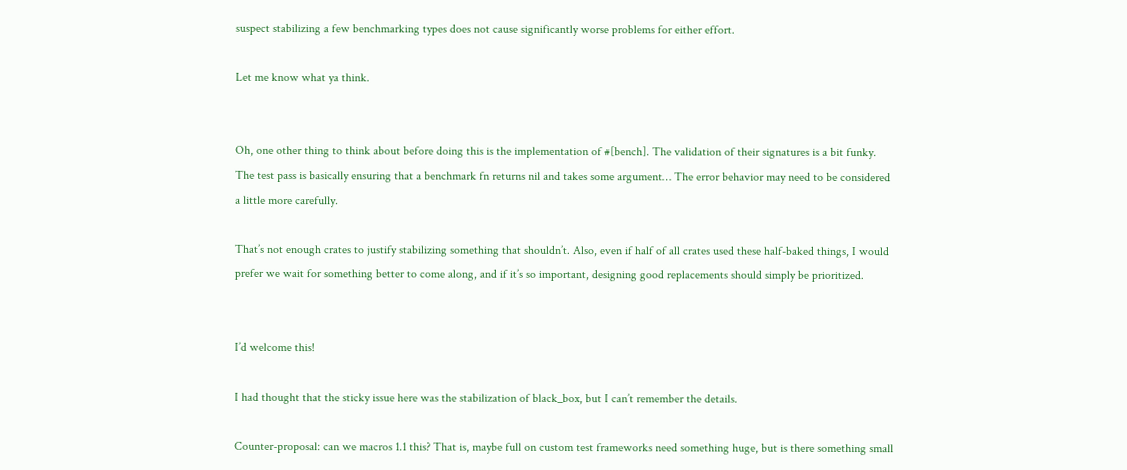suspect stabilizing a few benchmarking types does not cause significantly worse problems for either effort.

Let me know what ya think.


Oh, one other thing to think about before doing this is the implementation of #[bench]. The validation of their signatures is a bit funky. The test pass is basically ensuring that a benchmark fn returns nil and takes some argument… The error behavior may need to be considered a little more carefully.

That’s not enough crates to justify stabilizing something that shouldn’t. Also, even if half of all crates used these half-baked things, I would prefer we wait for something better to come along, and if it’s so important, designing good replacements should simply be prioritized.


I’d welcome this!

I had thought that the sticky issue here was the stabilization of black_box, but I can’t remember the details.

Counter-proposal: can we macros 1.1 this? That is, maybe full on custom test frameworks need something huge, but is there something small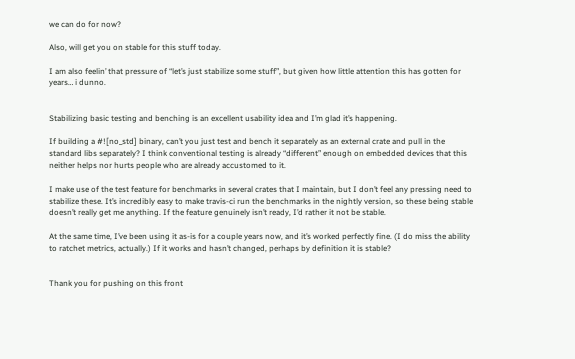we can do for now?

Also, will get you on stable for this stuff today.

I am also feelin’ that pressure of “let’s just stabilize some stuff”, but given how little attention this has gotten for years… i dunno.


Stabilizing basic testing and benching is an excellent usability idea and I’m glad it’s happening.

If building a #![no_std] binary, can’t you just test and bench it separately as an external crate and pull in the standard libs separately? I think conventional testing is already “different” enough on embedded devices that this neither helps nor hurts people who are already accustomed to it.

I make use of the test feature for benchmarks in several crates that I maintain, but I don’t feel any pressing need to stabilize these. It’s incredibly easy to make travis-ci run the benchmarks in the nightly version, so these being stable doesn’t really get me anything. If the feature genuinely isn’t ready, I’d rather it not be stable.

At the same time, I’ve been using it as-is for a couple years now, and it’s worked perfectly fine. (I do miss the ability to ratchet metrics, actually.) If it works and hasn’t changed, perhaps by definition it is stable?


Thank you for pushing on this front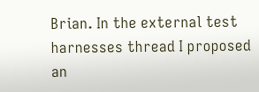Brian. In the external test harnesses thread I proposed an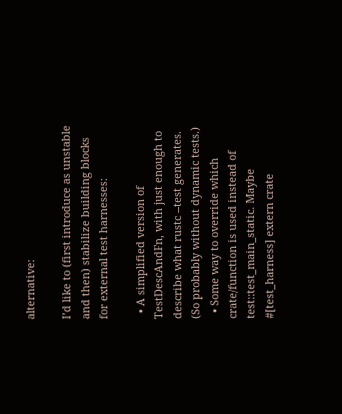alternative:

I’d like to (first introduce as unstable and then) stabilize building blocks for external test harnesses:

  • A simplified version of TestDescAndFn, with just enough to describe what rustc --test generates. (So probably without dynamic tests.)
  • Some way to override which crate/function is used instead of test::test_main_static. Maybe #[test_harness] extern crate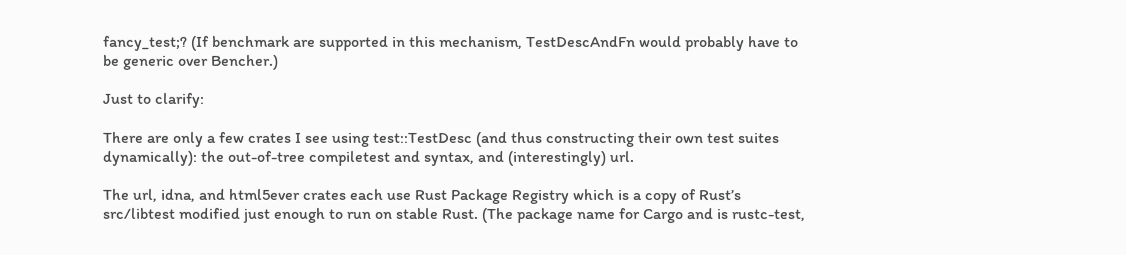fancy_test;? (If benchmark are supported in this mechanism, TestDescAndFn would probably have to be generic over Bencher.)

Just to clarify:

There are only a few crates I see using test::TestDesc (and thus constructing their own test suites dynamically): the out-of-tree compiletest and syntax, and (interestingly) url.

The url, idna, and html5ever crates each use Rust Package Registry which is a copy of Rust’s src/libtest modified just enough to run on stable Rust. (The package name for Cargo and is rustc-test,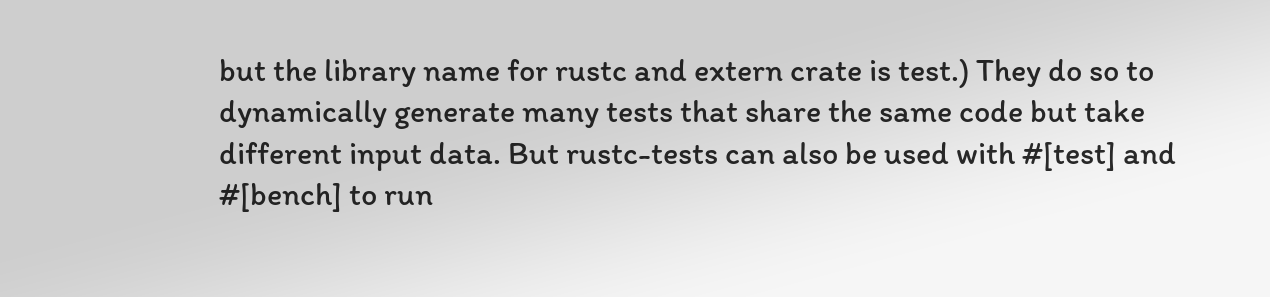but the library name for rustc and extern crate is test.) They do so to dynamically generate many tests that share the same code but take different input data. But rustc-tests can also be used with #[test] and #[bench] to run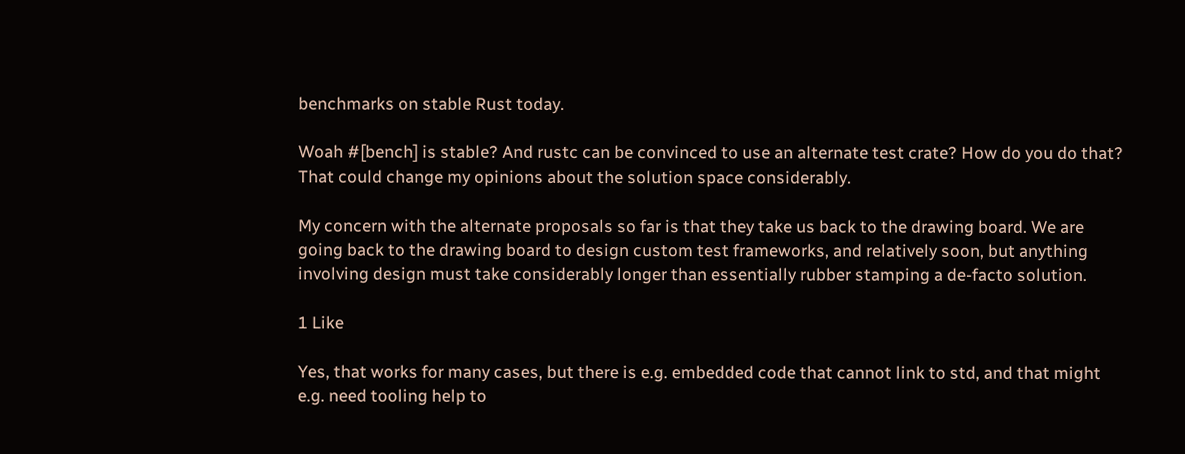benchmarks on stable Rust today.

Woah #[bench] is stable? And rustc can be convinced to use an alternate test crate? How do you do that? That could change my opinions about the solution space considerably.

My concern with the alternate proposals so far is that they take us back to the drawing board. We are going back to the drawing board to design custom test frameworks, and relatively soon, but anything involving design must take considerably longer than essentially rubber stamping a de-facto solution.

1 Like

Yes, that works for many cases, but there is e.g. embedded code that cannot link to std, and that might e.g. need tooling help to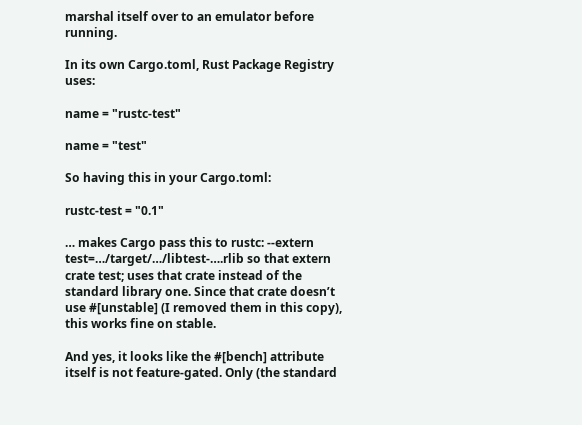marshal itself over to an emulator before running.

In its own Cargo.toml, Rust Package Registry uses:

name = "rustc-test"

name = "test"

So having this in your Cargo.toml:

rustc-test = "0.1"

… makes Cargo pass this to rustc: --extern test=…/target/…/libtest-….rlib so that extern crate test; uses that crate instead of the standard library one. Since that crate doesn’t use #[unstable] (I removed them in this copy), this works fine on stable.

And yes, it looks like the #[bench] attribute itself is not feature-gated. Only (the standard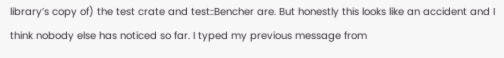library’s copy of) the test crate and test::Bencher are. But honestly this looks like an accident and I think nobody else has noticed so far. I typed my previous message from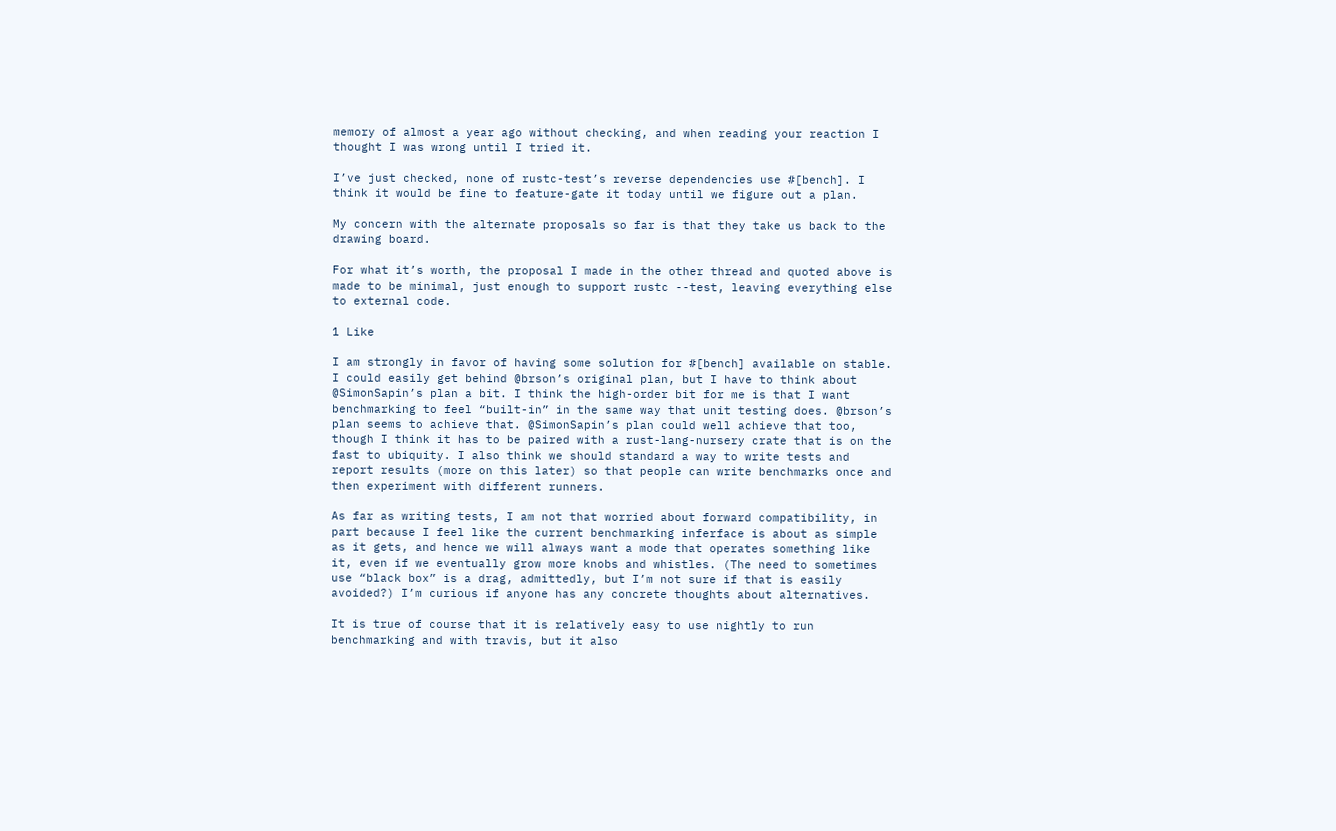memory of almost a year ago without checking, and when reading your reaction I thought I was wrong until I tried it.

I’ve just checked, none of rustc-test’s reverse dependencies use #[bench]. I think it would be fine to feature-gate it today until we figure out a plan.

My concern with the alternate proposals so far is that they take us back to the drawing board.

For what it’s worth, the proposal I made in the other thread and quoted above is made to be minimal, just enough to support rustc --test, leaving everything else to external code.

1 Like

I am strongly in favor of having some solution for #[bench] available on stable. I could easily get behind @brson’s original plan, but I have to think about @SimonSapin’s plan a bit. I think the high-order bit for me is that I want benchmarking to feel “built-in” in the same way that unit testing does. @brson’s plan seems to achieve that. @SimonSapin’s plan could well achieve that too, though I think it has to be paired with a rust-lang-nursery crate that is on the fast to ubiquity. I also think we should standard a way to write tests and report results (more on this later) so that people can write benchmarks once and then experiment with different runners.

As far as writing tests, I am not that worried about forward compatibility, in part because I feel like the current benchmarking inferface is about as simple as it gets, and hence we will always want a mode that operates something like it, even if we eventually grow more knobs and whistles. (The need to sometimes use “black box” is a drag, admittedly, but I’m not sure if that is easily avoided?) I’m curious if anyone has any concrete thoughts about alternatives.

It is true of course that it is relatively easy to use nightly to run benchmarking and with travis, but it also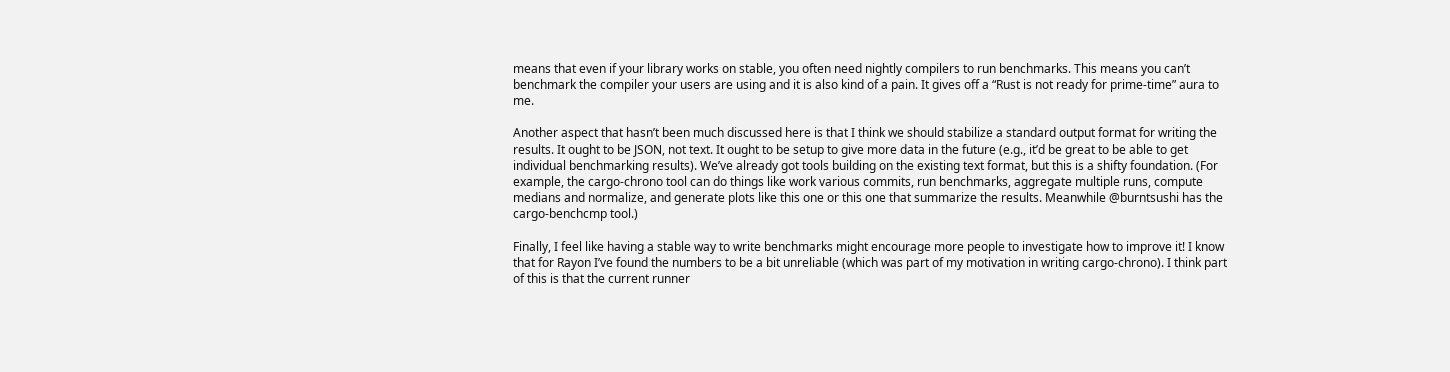means that even if your library works on stable, you often need nightly compilers to run benchmarks. This means you can’t benchmark the compiler your users are using and it is also kind of a pain. It gives off a “Rust is not ready for prime-time” aura to me.

Another aspect that hasn’t been much discussed here is that I think we should stabilize a standard output format for writing the results. It ought to be JSON, not text. It ought to be setup to give more data in the future (e.g., it’d be great to be able to get individual benchmarking results). We’ve already got tools building on the existing text format, but this is a shifty foundation. (For example, the cargo-chrono tool can do things like work various commits, run benchmarks, aggregate multiple runs, compute medians and normalize, and generate plots like this one or this one that summarize the results. Meanwhile @burntsushi has the cargo-benchcmp tool.)

Finally, I feel like having a stable way to write benchmarks might encourage more people to investigate how to improve it! I know that for Rayon I’ve found the numbers to be a bit unreliable (which was part of my motivation in writing cargo-chrono). I think part of this is that the current runner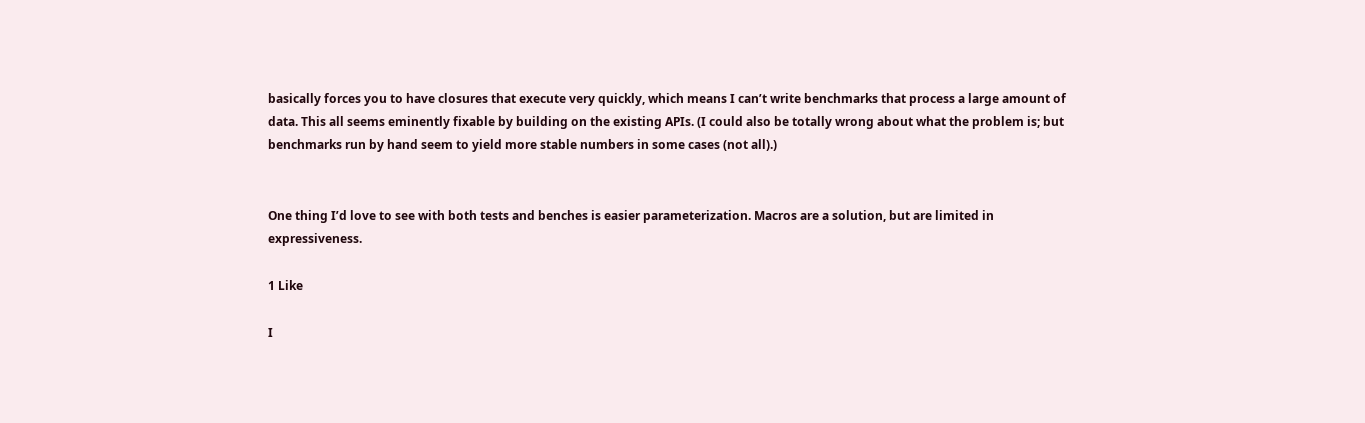basically forces you to have closures that execute very quickly, which means I can’t write benchmarks that process a large amount of data. This all seems eminently fixable by building on the existing APIs. (I could also be totally wrong about what the problem is; but benchmarks run by hand seem to yield more stable numbers in some cases (not all).)


One thing I’d love to see with both tests and benches is easier parameterization. Macros are a solution, but are limited in expressiveness.

1 Like

I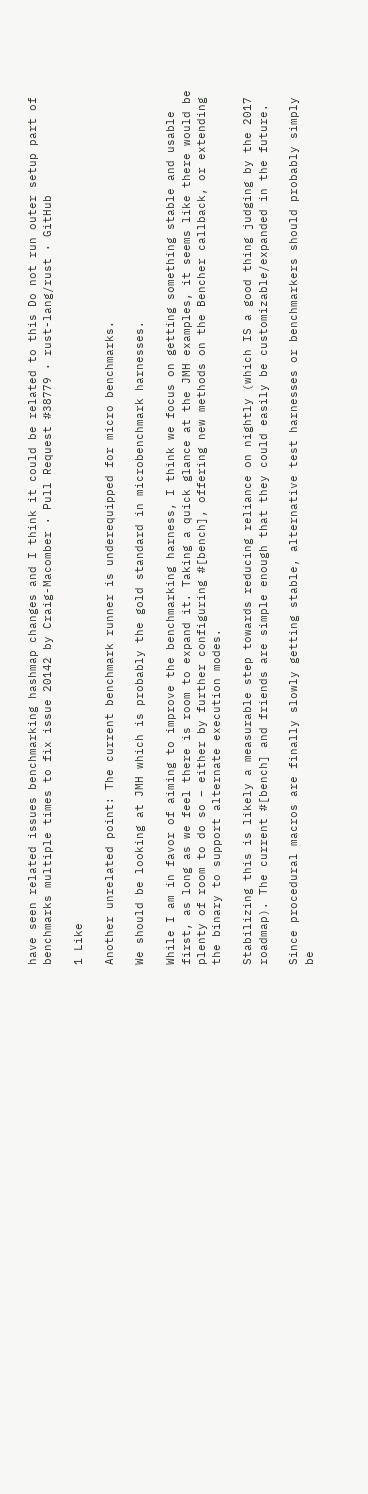have seen related issues benchmarking hashmap changes and I think it could be related to this Do not run outer setup part of benchmarks multiple times to fix issue 20142 by Craig-Macomber · Pull Request #38779 · rust-lang/rust · GitHub

1 Like

Another unrelated point: The current benchmark runner is underequipped for micro benchmarks.

We should be looking at JMH which is probably the gold standard in microbenchmark harnesses.

While I am in favor of aiming to improve the benchmarking harness, I think we focus on getting something stable and usable first, as long as we feel there is room to expand it. Taking a quick glance at the JMH examples, it seems like there would be plenty of room to do so – either by further configuring #[bench], offering new methods on the Bencher callback, or extending the binary to support alternate execution modes.

Stabilizing this is likely a measurable step towards reducing reliance on nightly (which IS a good thing judging by the 2017 roadmap). The current #[bench] and friends are simple enough that they could easily be customizable/expanded in the future.

Since procedural macros are finally slowly getting stable, alternative test harnesses or benchmarkers should probably simply be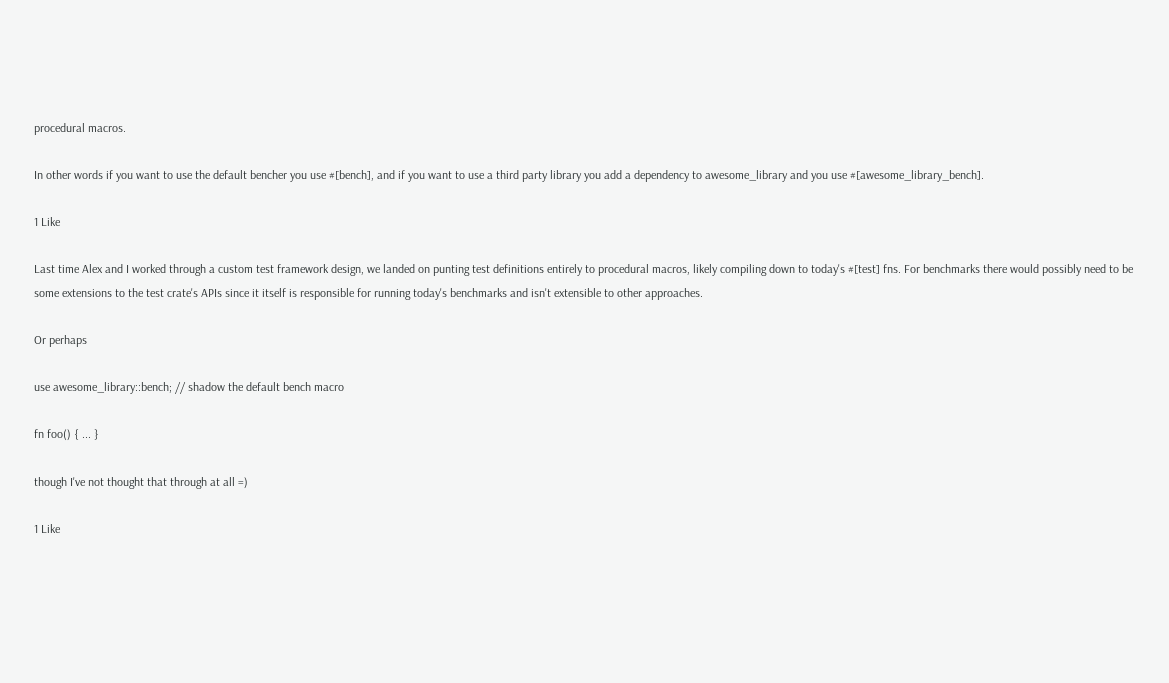procedural macros.

In other words if you want to use the default bencher you use #[bench], and if you want to use a third party library you add a dependency to awesome_library and you use #[awesome_library_bench].

1 Like

Last time Alex and I worked through a custom test framework design, we landed on punting test definitions entirely to procedural macros, likely compiling down to today's #[test] fns. For benchmarks there would possibly need to be some extensions to the test crate's APIs since it itself is responsible for running today's benchmarks and isn't extensible to other approaches.

Or perhaps

use awesome_library::bench; // shadow the default bench macro

fn foo() { ... }

though I've not thought that through at all =)

1 Like